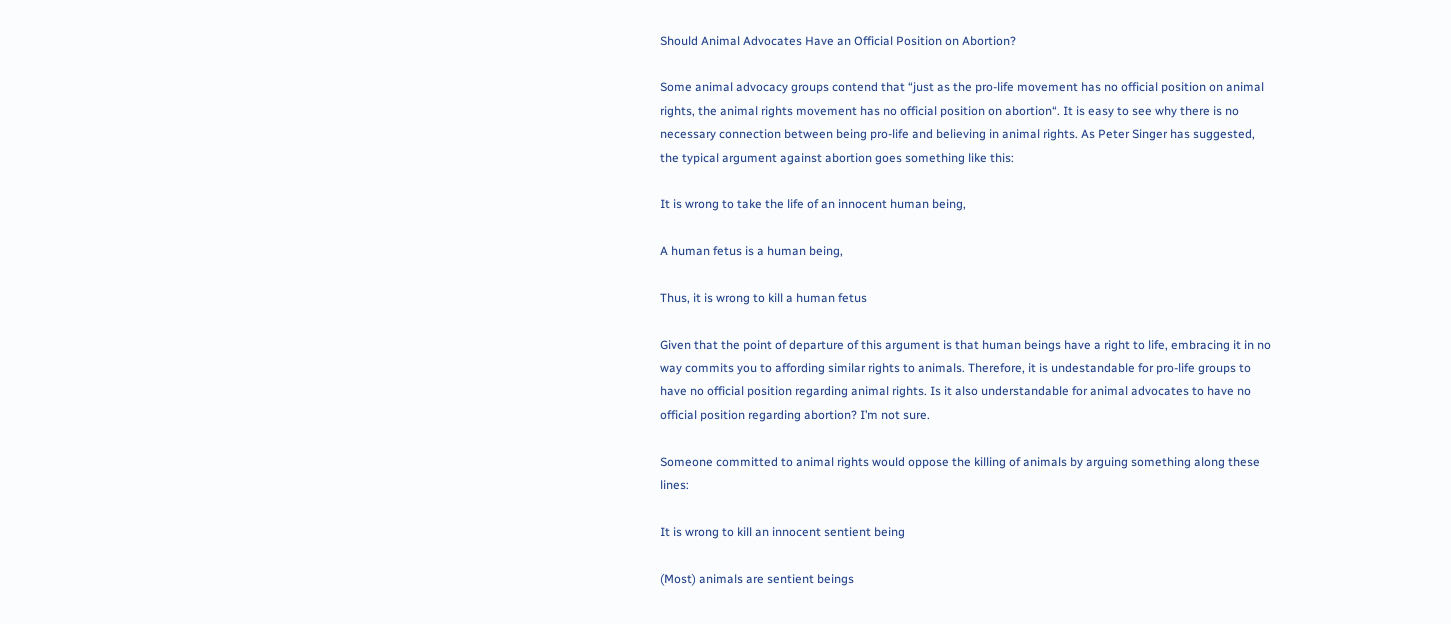Should Animal Advocates Have an Official Position on Abortion?

Some animal advocacy groups contend that “just as the pro-life movement has no official position on animal rights, the animal rights movement has no official position on abortion“. It is easy to see why there is no necessary connection between being pro-life and believing in animal rights. As Peter Singer has suggested, the typical argument against abortion goes something like this:

It is wrong to take the life of an innocent human being,

A human fetus is a human being,

Thus, it is wrong to kill a human fetus

Given that the point of departure of this argument is that human beings have a right to life, embracing it in no way commits you to affording similar rights to animals. Therefore, it is undestandable for pro-life groups to have no official position regarding animal rights. Is it also understandable for animal advocates to have no official position regarding abortion? I’m not sure.

Someone committed to animal rights would oppose the killing of animals by arguing something along these lines:

It is wrong to kill an innocent sentient being

(Most) animals are sentient beings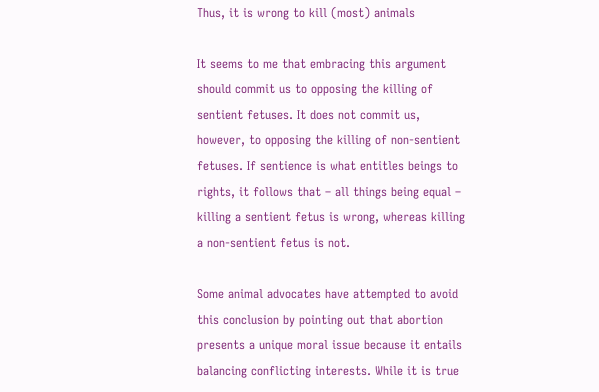Thus, it is wrong to kill (most) animals

It seems to me that embracing this argument should commit us to opposing the killing of sentient fetuses. It does not commit us, however, to opposing the killing of non-sentient fetuses. If sentience is what entitles beings to rights, it follows that – all things being equal – killing a sentient fetus is wrong, whereas killing a non-sentient fetus is not.

Some animal advocates have attempted to avoid this conclusion by pointing out that abortion presents a unique moral issue because it entails balancing conflicting interests. While it is true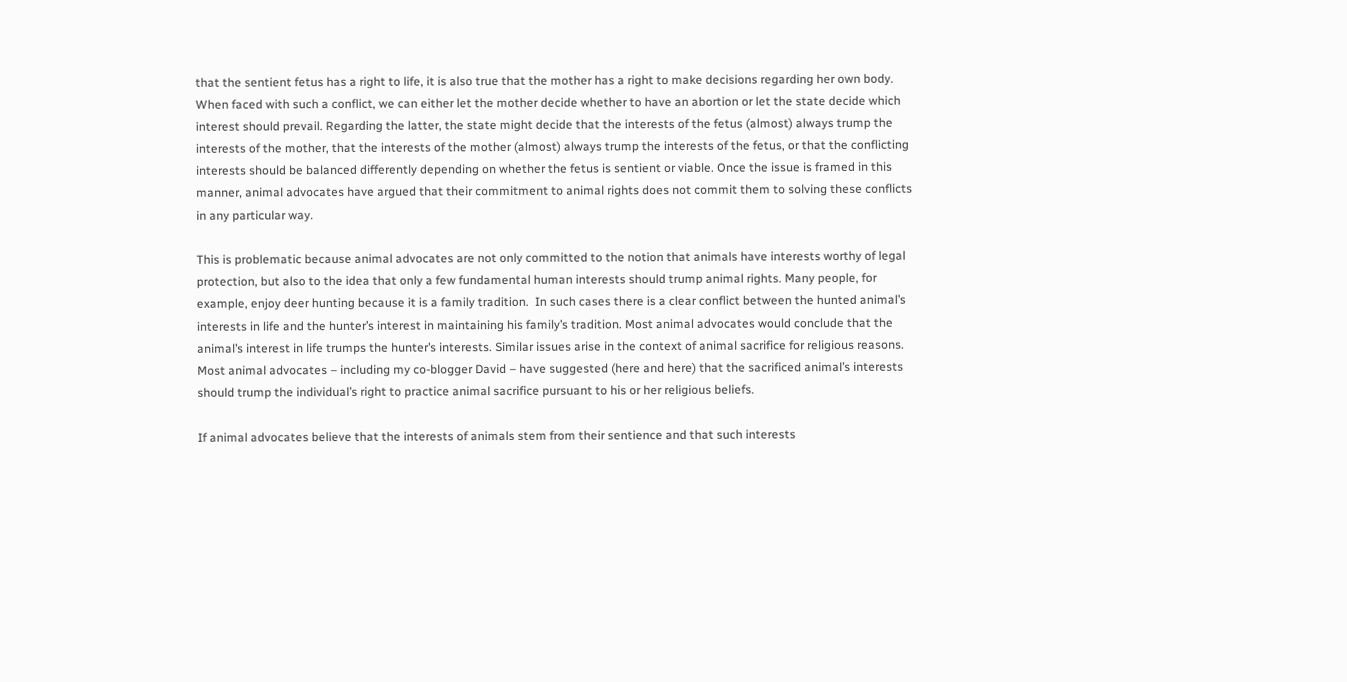that the sentient fetus has a right to life, it is also true that the mother has a right to make decisions regarding her own body. When faced with such a conflict, we can either let the mother decide whether to have an abortion or let the state decide which interest should prevail. Regarding the latter, the state might decide that the interests of the fetus (almost) always trump the interests of the mother, that the interests of the mother (almost) always trump the interests of the fetus, or that the conflicting interests should be balanced differently depending on whether the fetus is sentient or viable. Once the issue is framed in this manner, animal advocates have argued that their commitment to animal rights does not commit them to solving these conflicts in any particular way.

This is problematic because animal advocates are not only committed to the notion that animals have interests worthy of legal protection, but also to the idea that only a few fundamental human interests should trump animal rights. Many people, for example, enjoy deer hunting because it is a family tradition.  In such cases there is a clear conflict between the hunted animal’s interests in life and the hunter’s interest in maintaining his family’s tradition. Most animal advocates would conclude that the animal’s interest in life trumps the hunter’s interests. Similar issues arise in the context of animal sacrifice for religious reasons. Most animal advocates – including my co-blogger David – have suggested (here and here) that the sacrificed animal’s interests should trump the individual’s right to practice animal sacrifice pursuant to his or her religious beliefs.

If animal advocates believe that the interests of animals stem from their sentience and that such interests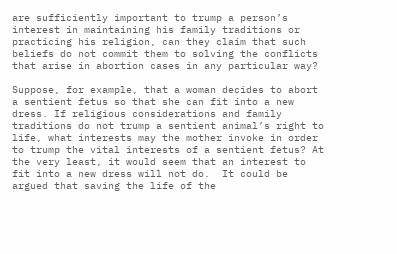are sufficiently important to trump a person’s interest in maintaining his family traditions or practicing his religion, can they claim that such beliefs do not commit them to solving the conflicts that arise in abortion cases in any particular way?

Suppose, for example, that a woman decides to abort a sentient fetus so that she can fit into a new dress. If religious considerations and family traditions do not trump a sentient animal’s right to life, what interests may the mother invoke in order to trump the vital interests of a sentient fetus? At the very least, it would seem that an interest to fit into a new dress will not do.  It could be argued that saving the life of the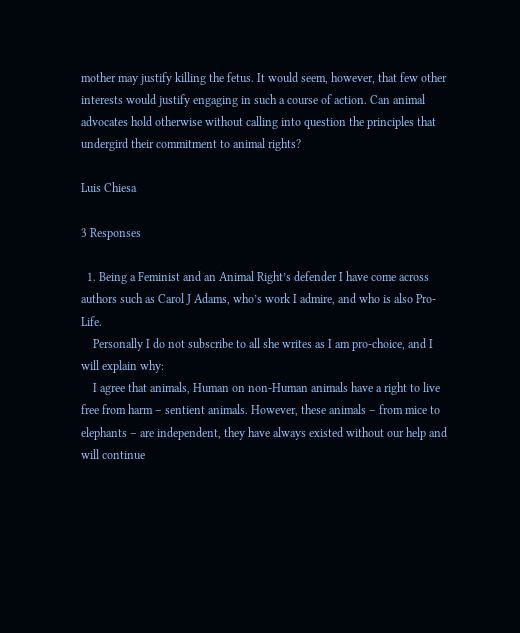mother may justify killing the fetus. It would seem, however, that few other interests would justify engaging in such a course of action. Can animal advocates hold otherwise without calling into question the principles that undergird their commitment to animal rights?

Luis Chiesa

3 Responses

  1. Being a Feminist and an Animal Right’s defender I have come across authors such as Carol J Adams, who’s work I admire, and who is also Pro-Life.
    Personally I do not subscribe to all she writes as I am pro-choice, and I will explain why:
    I agree that animals, Human on non-Human animals have a right to live free from harm – sentient animals. However, these animals – from mice to elephants – are independent, they have always existed without our help and will continue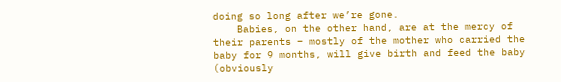doing so long after we’re gone.
    Babies, on the other hand, are at the mercy of their parents – mostly of the mother who carried the baby for 9 months, will give birth and feed the baby (obviously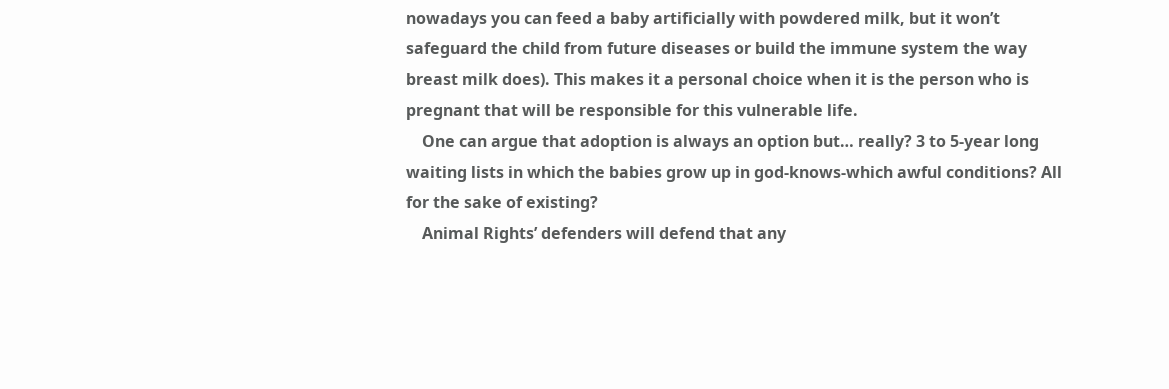nowadays you can feed a baby artificially with powdered milk, but it won’t safeguard the child from future diseases or build the immune system the way breast milk does). This makes it a personal choice when it is the person who is pregnant that will be responsible for this vulnerable life.
    One can argue that adoption is always an option but… really? 3 to 5-year long waiting lists in which the babies grow up in god-knows-which awful conditions? All for the sake of existing?
    Animal Rights’ defenders will defend that any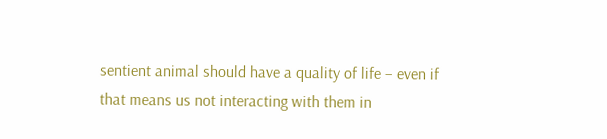sentient animal should have a quality of life – even if that means us not interacting with them in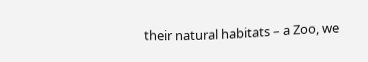their natural habitats – a Zoo, we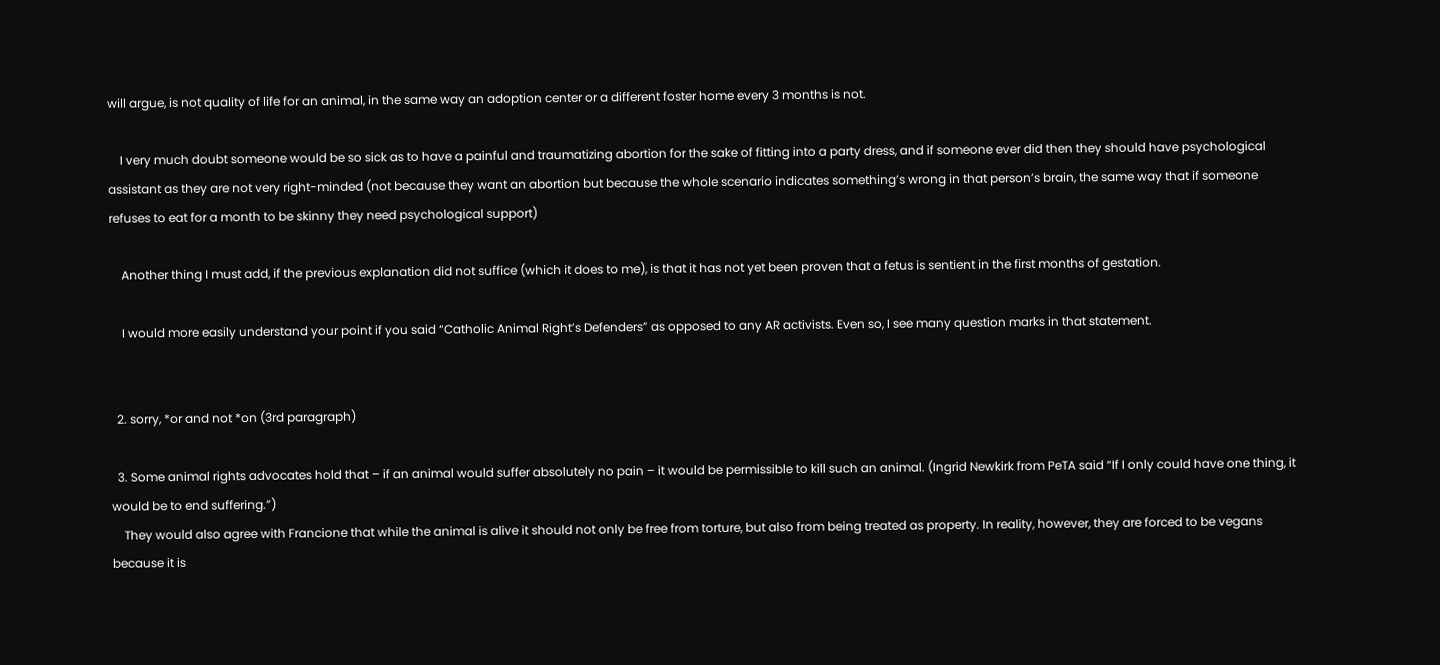will argue, is not quality of life for an animal, in the same way an adoption center or a different foster home every 3 months is not.

    I very much doubt someone would be so sick as to have a painful and traumatizing abortion for the sake of fitting into a party dress, and if someone ever did then they should have psychological assistant as they are not very right-minded (not because they want an abortion but because the whole scenario indicates something’s wrong in that person’s brain, the same way that if someone refuses to eat for a month to be skinny they need psychological support)

    Another thing I must add, if the previous explanation did not suffice (which it does to me), is that it has not yet been proven that a fetus is sentient in the first months of gestation.

    I would more easily understand your point if you said “Catholic Animal Right’s Defenders” as opposed to any AR activists. Even so, I see many question marks in that statement.


  2. sorry, *or and not *on (3rd paragraph)

  3. Some animal rights advocates hold that – if an animal would suffer absolutely no pain – it would be permissible to kill such an animal. (Ingrid Newkirk from PeTA said “If I only could have one thing, it would be to end suffering.”)
    They would also agree with Francione that while the animal is alive it should not only be free from torture, but also from being treated as property. In reality, however, they are forced to be vegans because it is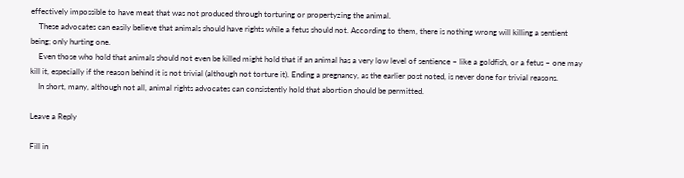effectively impossible to have meat that was not produced through torturing or propertyzing the animal.
    These advocates can easily believe that animals should have rights while a fetus should not. According to them, there is nothing wrong will killing a sentient being; only hurting one.
    Even those who hold that animals should not even be killed might hold that if an animal has a very low level of sentience – like a goldfish, or a fetus – one may kill it, especially if the reason behind it is not trivial (although not torture it). Ending a pregnancy, as the earlier post noted, is never done for trivial reasons.
    In short, many, although not all, animal rights advocates can consistently hold that abortion should be permitted.

Leave a Reply

Fill in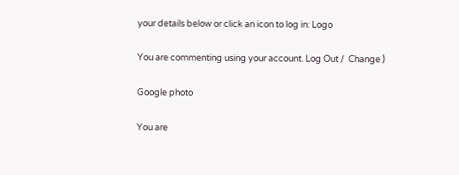your details below or click an icon to log in: Logo

You are commenting using your account. Log Out /  Change )

Google photo

You are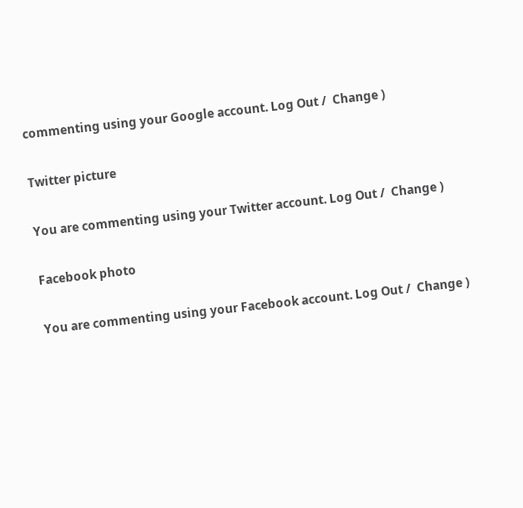commenting using your Google account. Log Out /  Change )

Twitter picture

You are commenting using your Twitter account. Log Out /  Change )

Facebook photo

You are commenting using your Facebook account. Log Out /  Change )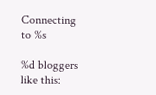Connecting to %s

%d bloggers like this: